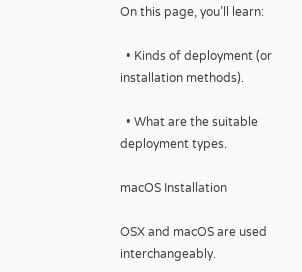On this page, you’ll learn:

  • Kinds of deployment (or installation methods).

  • What are the suitable deployment types.

macOS Installation

OSX and macOS are used interchangeably.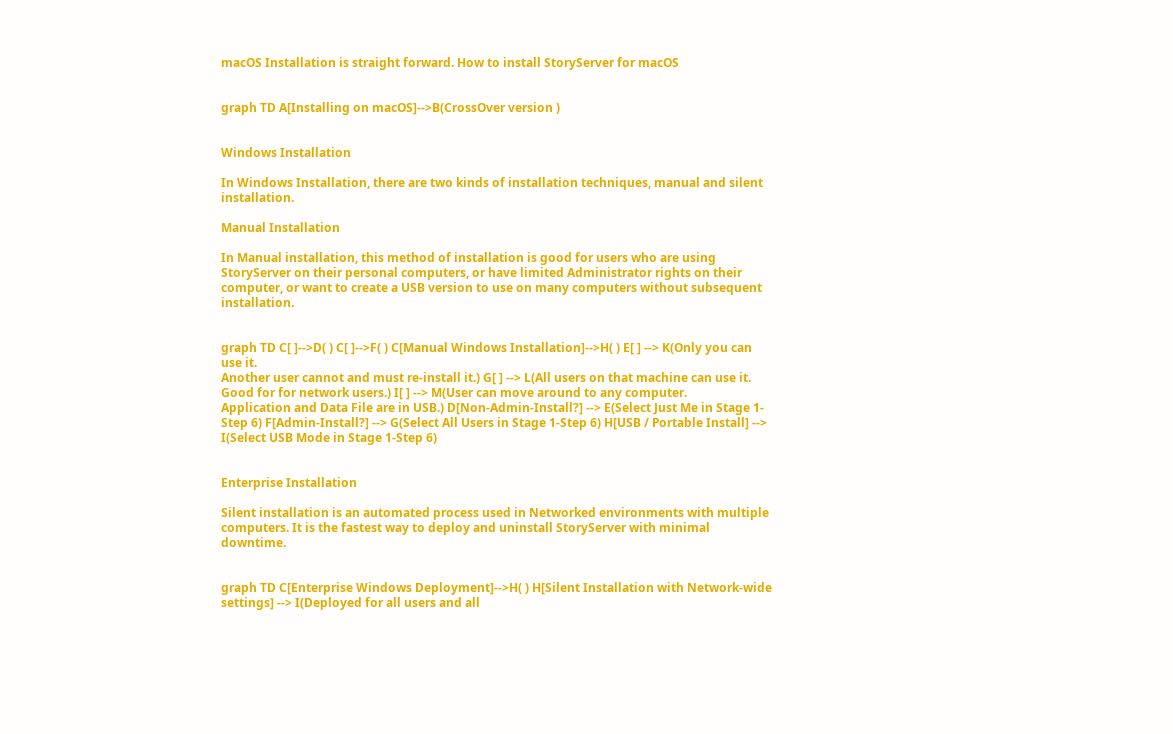macOS Installation is straight forward. How to install StoryServer for macOS


graph TD A[Installing on macOS]-->B(CrossOver version )


Windows Installation

In Windows Installation, there are two kinds of installation techniques, manual and silent installation.

Manual Installation

In Manual installation, this method of installation is good for users who are using StoryServer on their personal computers, or have limited Administrator rights on their computer, or want to create a USB version to use on many computers without subsequent installation.


graph TD C[ ]-->D( ) C[ ]-->F( ) C[Manual Windows Installation]-->H( ) E[ ] --> K(Only you can use it.
Another user cannot and must re-install it.) G[ ] --> L(All users on that machine can use it.
Good for for network users.) I[ ] --> M(User can move around to any computer.
Application and Data File are in USB.) D[Non-Admin-Install?] --> E(Select Just Me in Stage 1-Step 6) F[Admin-Install?] --> G(Select All Users in Stage 1-Step 6) H[USB / Portable Install] --> I(Select USB Mode in Stage 1-Step 6)


Enterprise Installation

Silent installation is an automated process used in Networked environments with multiple computers. It is the fastest way to deploy and uninstall StoryServer with minimal downtime.


graph TD C[Enterprise Windows Deployment]-->H( ) H[Silent Installation with Network-wide settings] --> I(Deployed for all users and all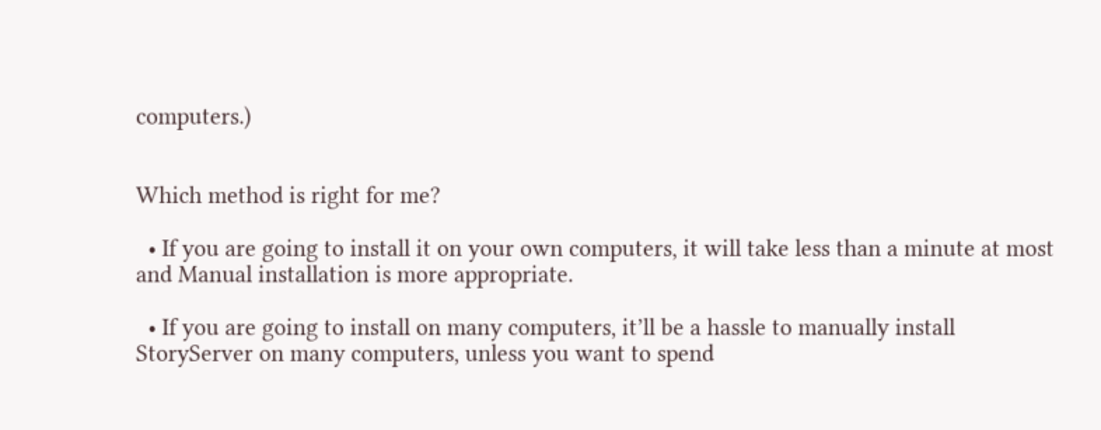computers.)


Which method is right for me?

  • If you are going to install it on your own computers, it will take less than a minute at most and Manual installation is more appropriate.

  • If you are going to install on many computers, it’ll be a hassle to manually install StoryServer on many computers, unless you want to spend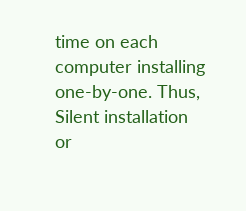time on each computer installing one-by-one. Thus, Silent installation or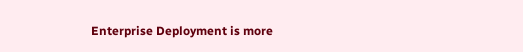Enterprise Deployment is more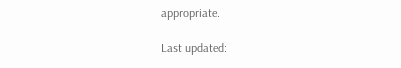appropriate.

Last updated: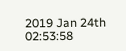2019 Jan 24th 02:53:58